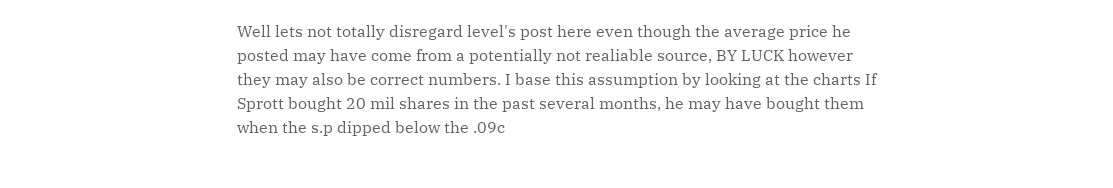Well lets not totally disregard level's post here even though the average price he posted may have come from a potentially not realiable source, BY LUCK however they may also be correct numbers. I base this assumption by looking at the charts If Sprott bought 20 mil shares in the past several months, he may have bought them when the s.p dipped below the .09c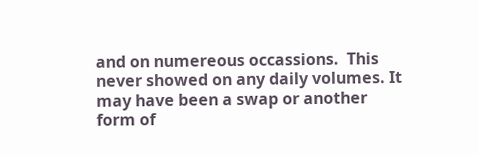and on numereous occassions.  This never showed on any daily volumes. It may have been a swap or another form of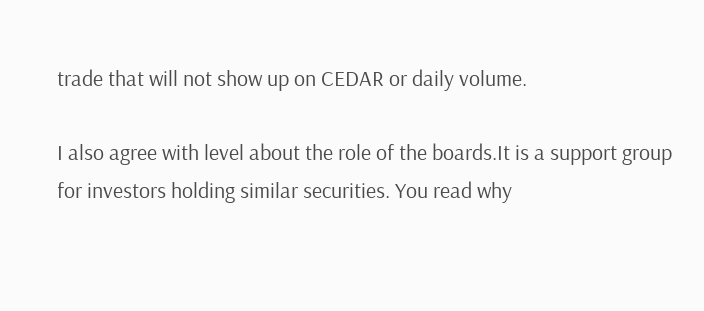trade that will not show up on CEDAR or daily volume.

I also agree with level about the role of the boards.It is a support group for investors holding similar securities. You read why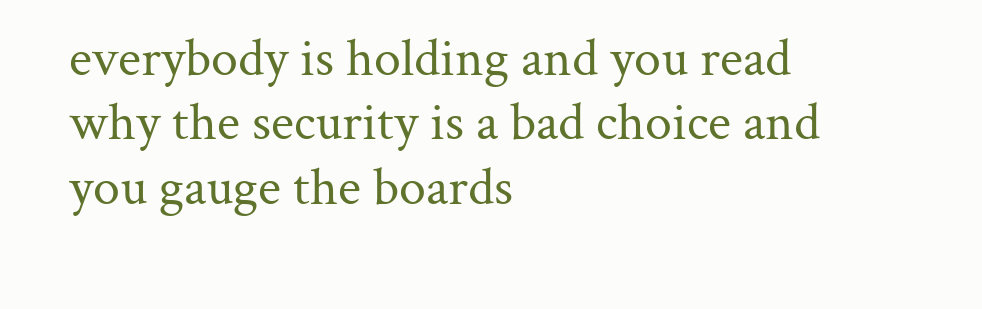everybody is holding and you read why the security is a bad choice and you gauge the boards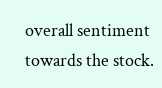overall sentiment towards the stock.